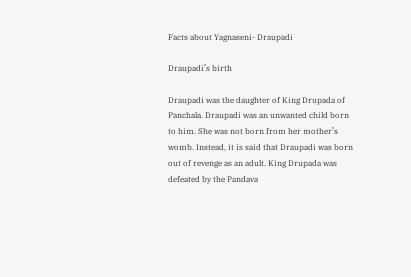Facts about Yagnaseni- Draupadi

Draupadi’s birth

Draupadi was the daughter of King Drupada of Panchala. Draupadi was an unwanted child born to him. She was not born from her mother’s womb. Instead, it is said that Draupadi was born out of revenge as an adult. King Drupada was defeated by the Pandava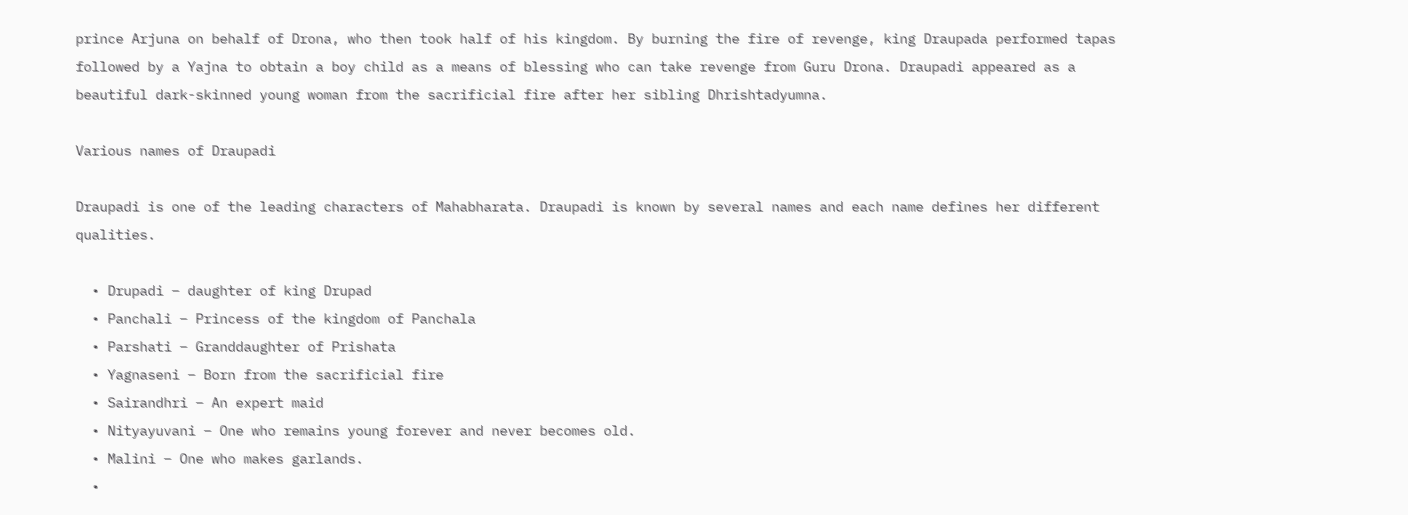prince Arjuna on behalf of Drona, who then took half of his kingdom. By burning the fire of revenge, king Draupada performed tapas followed by a Yajna to obtain a boy child as a means of blessing who can take revenge from Guru Drona. Draupadi appeared as a beautiful dark-skinned young woman from the sacrificial fire after her sibling Dhrishtadyumna.

Various names of Draupadi

Draupadi is one of the leading characters of Mahabharata. Draupadi is known by several names and each name defines her different qualities.

  • Drupadi – daughter of king Drupad
  • Panchali – Princess of the kingdom of Panchala
  • Parshati – Granddaughter of Prishata
  • Yagnaseni – Born from the sacrificial fire
  • Sairandhri – An expert maid
  • Nityayuvani – One who remains young forever and never becomes old.
  • Malini – One who makes garlands.
  •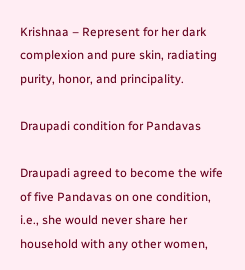Krishnaa – Represent for her dark complexion and pure skin, radiating purity, honor, and principality.

Draupadi condition for Pandavas

Draupadi agreed to become the wife of five Pandavas on one condition, i.e., she would never share her household with any other women,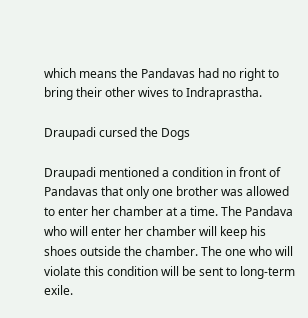which means the Pandavas had no right to bring their other wives to Indraprastha.

Draupadi cursed the Dogs

Draupadi mentioned a condition in front of Pandavas that only one brother was allowed to enter her chamber at a time. The Pandava who will enter her chamber will keep his shoes outside the chamber. The one who will violate this condition will be sent to long-term exile.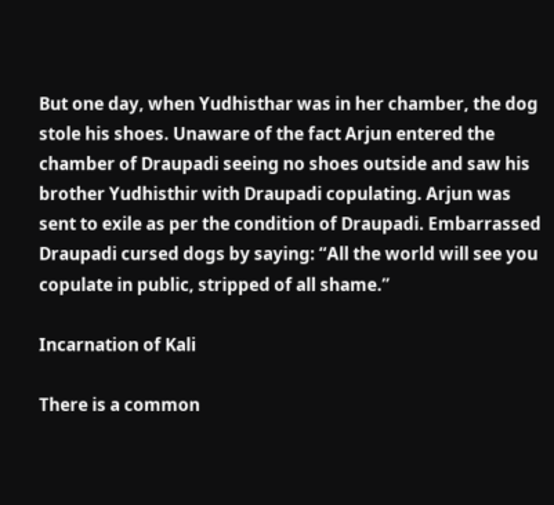But one day, when Yudhisthar was in her chamber, the dog stole his shoes. Unaware of the fact Arjun entered the chamber of Draupadi seeing no shoes outside and saw his brother Yudhisthir with Draupadi copulating. Arjun was sent to exile as per the condition of Draupadi. Embarrassed Draupadi cursed dogs by saying: “All the world will see you copulate in public, stripped of all shame.”

Incarnation of Kali

There is a common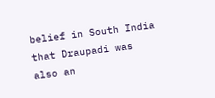belief in South India that Draupadi was also an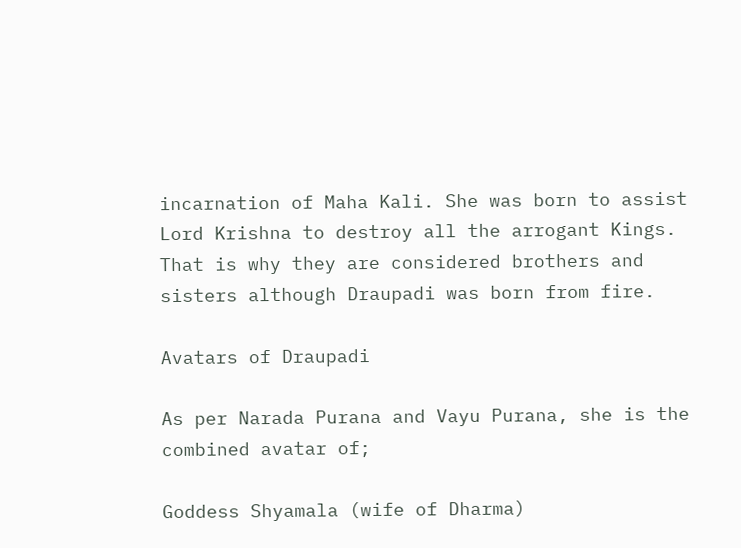incarnation of Maha Kali. She was born to assist Lord Krishna to destroy all the arrogant Kings. That is why they are considered brothers and sisters although Draupadi was born from fire.

Avatars of Draupadi

As per Narada Purana and Vayu Purana, she is the combined avatar of;

Goddess Shyamala (wife of Dharma)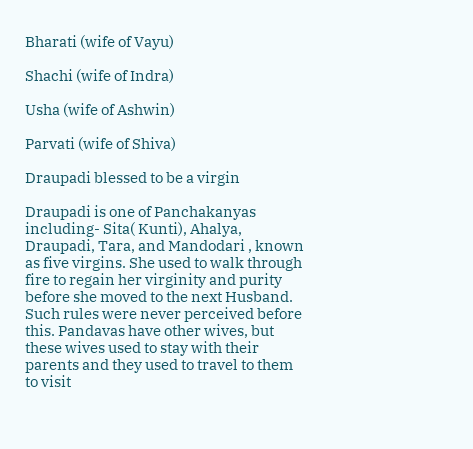Bharati (wife of Vayu)

Shachi (wife of Indra)

Usha (wife of Ashwin)

Parvati (wife of Shiva)

Draupadi blessed to be a virgin

Draupadi is one of Panchakanyas including- Sita( Kunti), Ahalya, Draupadi, Tara, and Mandodari , known as five virgins. She used to walk through fire to regain her virginity and purity before she moved to the next Husband.  Such rules were never perceived before this. Pandavas have other wives, but these wives used to stay with their parents and they used to travel to them to visit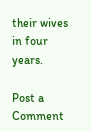their wives in four years.

Post a Comment